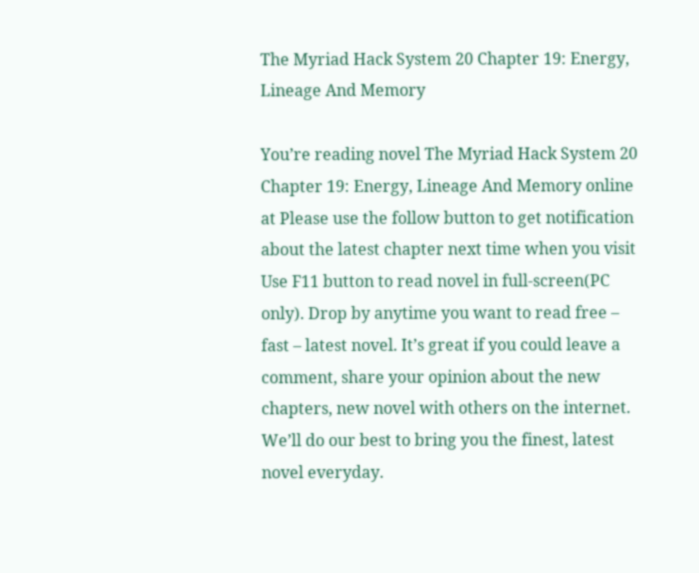The Myriad Hack System 20 Chapter 19: Energy, Lineage And Memory

You’re reading novel The Myriad Hack System 20 Chapter 19: Energy, Lineage And Memory online at Please use the follow button to get notification about the latest chapter next time when you visit Use F11 button to read novel in full-screen(PC only). Drop by anytime you want to read free – fast – latest novel. It’s great if you could leave a comment, share your opinion about the new chapters, new novel with others on the internet. We’ll do our best to bring you the finest, latest novel everyday.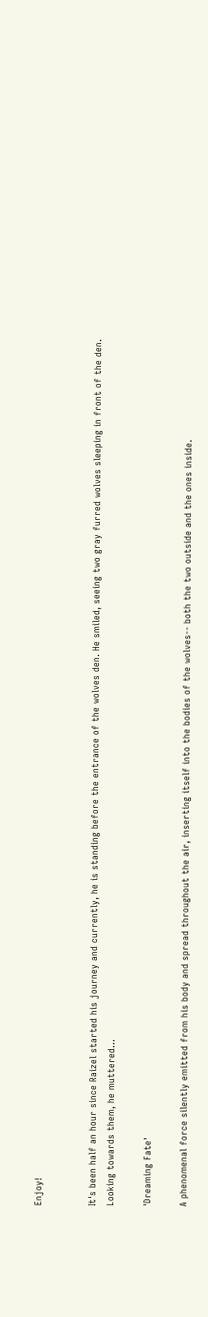Enjoy!


It's been half an hour since Raizel started his journey and currently, he is standing before the entrance of the wolves den. He smiled, seeing two gray furred wolves sleeping in front of the den. Looking towards them, he muttered...

'Dreaming Fate'

A phenomenal force silently emitted from his body and spread throughout the air, inserting itself into the bodies of the wolves-- both the two outside and the ones inside.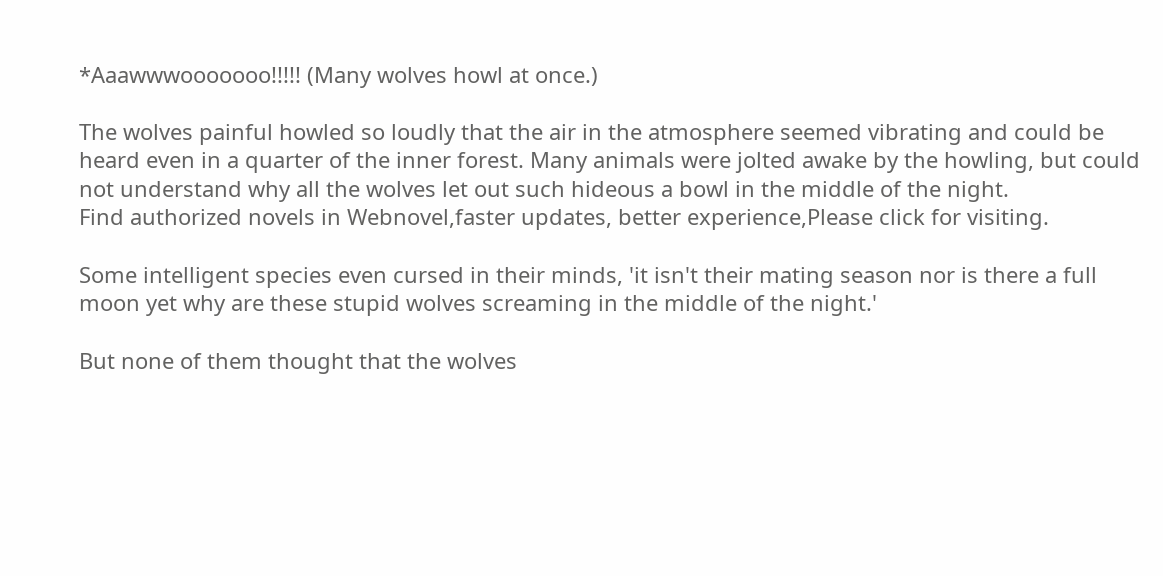*Aaawwwooooooo!!!!! (Many wolves howl at once.)

The wolves painful howled so loudly that the air in the atmosphere seemed vibrating and could be heard even in a quarter of the inner forest. Many animals were jolted awake by the howling, but could not understand why all the wolves let out such hideous a bowl in the middle of the night.
Find authorized novels in Webnovel,faster updates, better experience,Please click for visiting.

Some intelligent species even cursed in their minds, 'it isn't their mating season nor is there a full moon yet why are these stupid wolves screaming in the middle of the night.'

But none of them thought that the wolves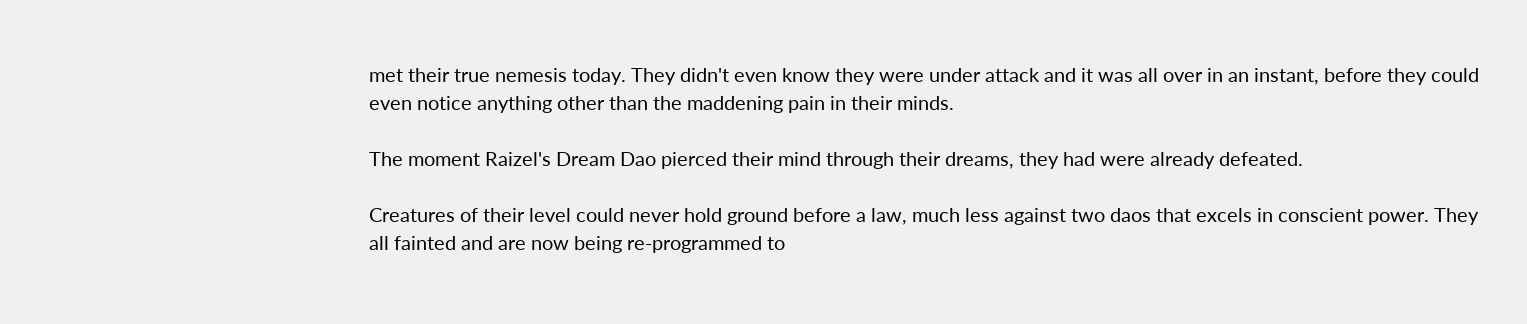met their true nemesis today. They didn't even know they were under attack and it was all over in an instant, before they could even notice anything other than the maddening pain in their minds.

The moment Raizel's Dream Dao pierced their mind through their dreams, they had were already defeated.

Creatures of their level could never hold ground before a law, much less against two daos that excels in conscient power. They all fainted and are now being re-programmed to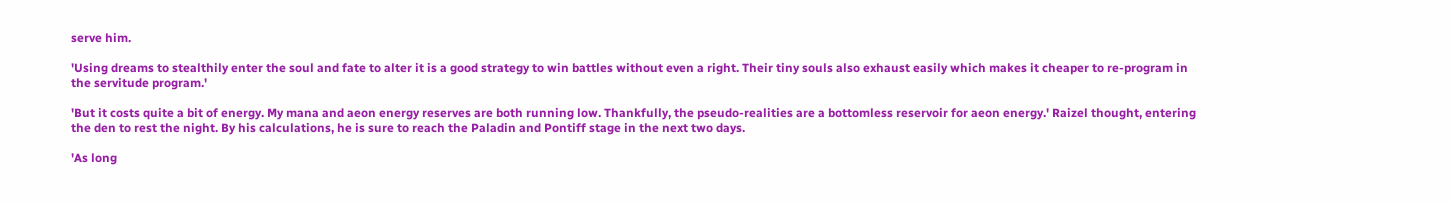serve him.

'Using dreams to stealthily enter the soul and fate to alter it is a good strategy to win battles without even a right. Their tiny souls also exhaust easily which makes it cheaper to re-program in the servitude program.'

'But it costs quite a bit of energy. My mana and aeon energy reserves are both running low. Thankfully, the pseudo-realities are a bottomless reservoir for aeon energy.' Raizel thought, entering the den to rest the night. By his calculations, he is sure to reach the Paladin and Pontiff stage in the next two days.

'As long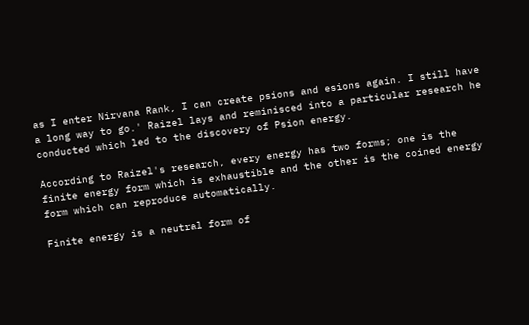as I enter Nirvana Rank, I can create psions and esions again. I still have a long way to go.' Raizel lays and reminisced into a particular research he conducted which led to the discovery of Psion energy.

According to Raizel's research, every energy has two forms; one is the finite energy form which is exhaustible and the other is the coined energy form which can reproduce automatically.

Finite energy is a neutral form of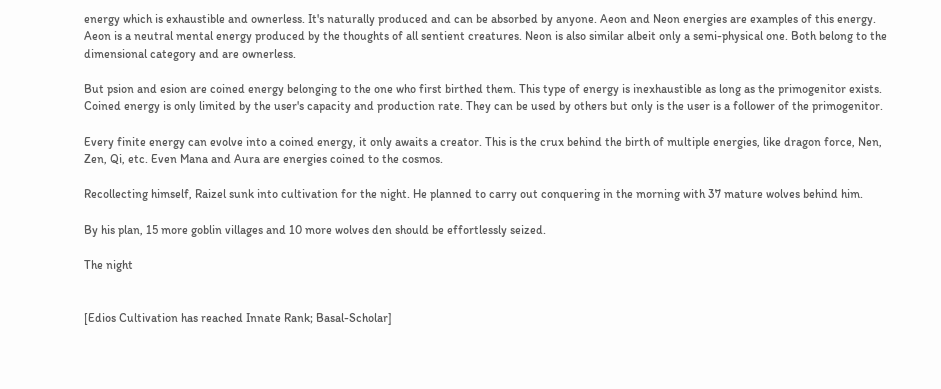energy which is exhaustible and ownerless. It's naturally produced and can be absorbed by anyone. Aeon and Neon energies are examples of this energy. Aeon is a neutral mental energy produced by the thoughts of all sentient creatures. Neon is also similar albeit only a semi-physical one. Both belong to the dimensional category and are ownerless.

But psion and esion are coined energy belonging to the one who first birthed them. This type of energy is inexhaustible as long as the primogenitor exists. Coined energy is only limited by the user's capacity and production rate. They can be used by others but only is the user is a follower of the primogenitor.

Every finite energy can evolve into a coined energy, it only awaits a creator. This is the crux behind the birth of multiple energies, like dragon force, Nen, Zen, Qi, etc. Even Mana and Aura are energies coined to the cosmos.

Recollecting himself, Raizel sunk into cultivation for the night. He planned to carry out conquering in the morning with 37 mature wolves behind him.

By his plan, 15 more goblin villages and 10 more wolves den should be effortlessly seized.

The night


[Edios Cultivation has reached Innate Rank; Basal-Scholar]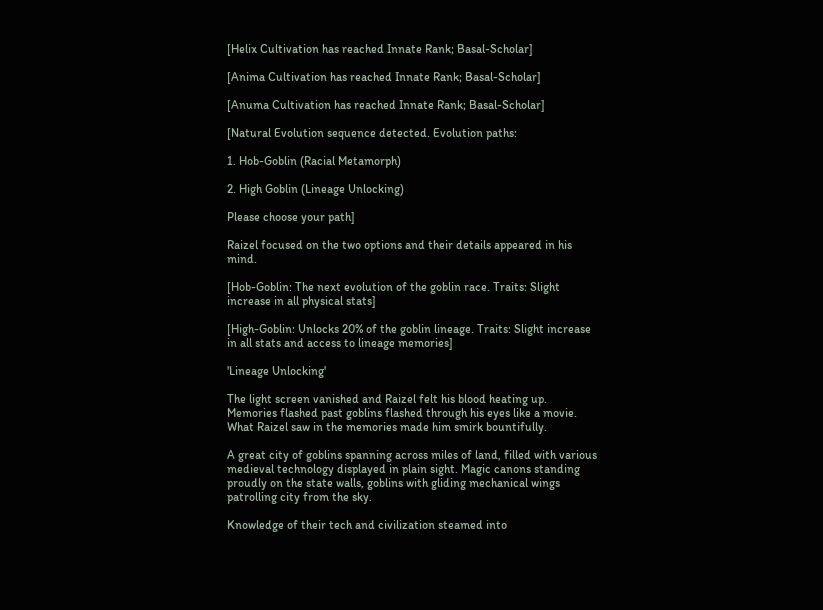[Helix Cultivation has reached Innate Rank; Basal-Scholar]

[Anima Cultivation has reached Innate Rank; Basal-Scholar]

[Anuma Cultivation has reached Innate Rank; Basal-Scholar]

[Natural Evolution sequence detected. Evolution paths:

1. Hob-Goblin (Racial Metamorph)

2. High Goblin (Lineage Unlocking)

Please choose your path]

Raizel focused on the two options and their details appeared in his mind.

[Hob-Goblin: The next evolution of the goblin race. Traits: Slight increase in all physical stats]

[High-Goblin: Unlocks 20% of the goblin lineage. Traits: Slight increase in all stats and access to lineage memories]

'Lineage Unlocking'

The light screen vanished and Raizel felt his blood heating up. Memories flashed past goblins flashed through his eyes like a movie. What Raizel saw in the memories made him smirk bountifully.

A great city of goblins spanning across miles of land, filled with various medieval technology displayed in plain sight. Magic canons standing proudly on the state walls, goblins with gliding mechanical wings patrolling city from the sky.

Knowledge of their tech and civilization steamed into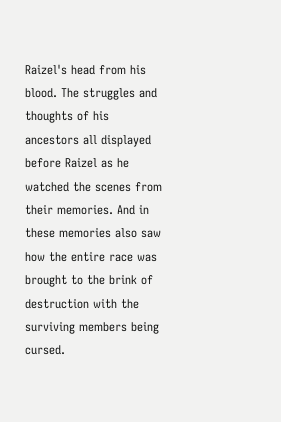Raizel's head from his blood. The struggles and thoughts of his ancestors all displayed before Raizel as he watched the scenes from their memories. And in these memories also saw how the entire race was brought to the brink of destruction with the surviving members being cursed.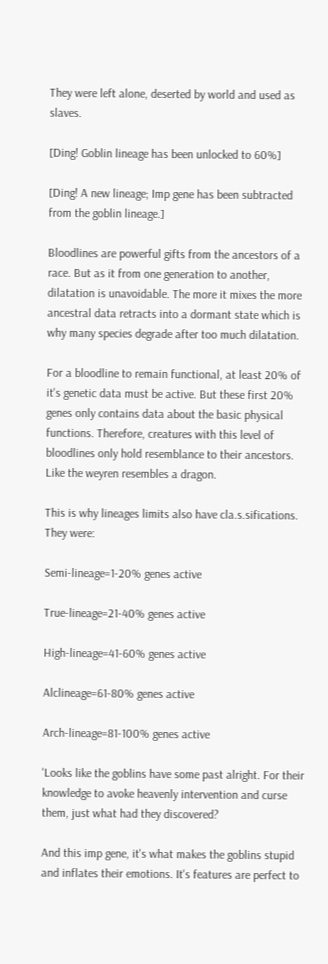They were left alone, deserted by world and used as slaves.

[Ding! Goblin lineage has been unlocked to 60%]

[Ding! A new lineage; Imp gene has been subtracted from the goblin lineage.]

Bloodlines are powerful gifts from the ancestors of a race. But as it from one generation to another, dilatation is unavoidable. The more it mixes the more ancestral data retracts into a dormant state which is why many species degrade after too much dilatation.

For a bloodline to remain functional, at least 20% of it's genetic data must be active. But these first 20% genes only contains data about the basic physical functions. Therefore, creatures with this level of bloodlines only hold resemblance to their ancestors. Like the weyren resembles a dragon.

This is why lineages limits also have cla.s.sifications. They were:

Semi-lineage=1-20% genes active

True-lineage=21-40% genes active

High-lineage=41-60% genes active

Alclineage=61-80% genes active

Arch-lineage=81-100% genes active

'Looks like the goblins have some past alright. For their knowledge to avoke heavenly intervention and curse them, just what had they discovered?

And this imp gene, it's what makes the goblins stupid and inflates their emotions. It's features are perfect to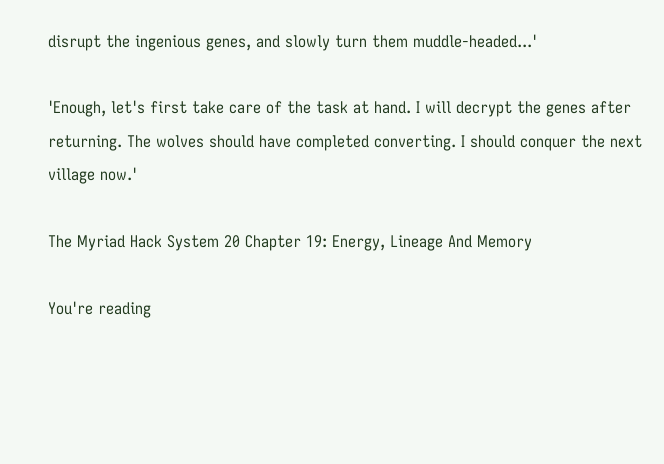disrupt the ingenious genes, and slowly turn them muddle-headed...'

'Enough, let's first take care of the task at hand. I will decrypt the genes after returning. The wolves should have completed converting. I should conquer the next village now.'

The Myriad Hack System 20 Chapter 19: Energy, Lineage And Memory

You're reading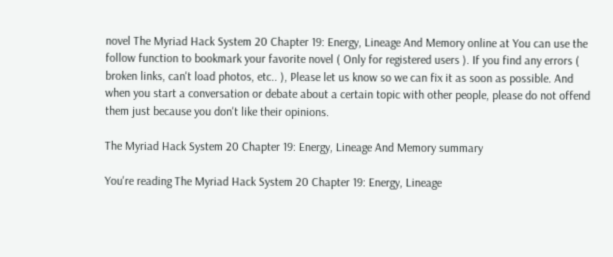novel The Myriad Hack System 20 Chapter 19: Energy, Lineage And Memory online at You can use the follow function to bookmark your favorite novel ( Only for registered users ). If you find any errors ( broken links, can't load photos, etc.. ), Please let us know so we can fix it as soon as possible. And when you start a conversation or debate about a certain topic with other people, please do not offend them just because you don't like their opinions.

The Myriad Hack System 20 Chapter 19: Energy, Lineage And Memory summary

You're reading The Myriad Hack System 20 Chapter 19: Energy, Lineage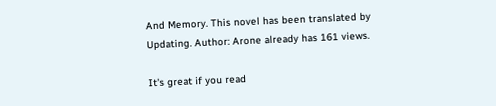And Memory. This novel has been translated by Updating. Author: Arone already has 161 views.

It's great if you read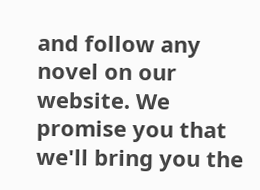and follow any novel on our website. We promise you that we'll bring you the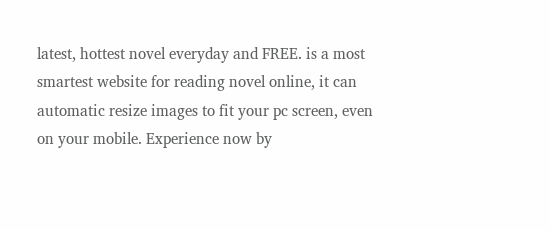latest, hottest novel everyday and FREE. is a most smartest website for reading novel online, it can automatic resize images to fit your pc screen, even on your mobile. Experience now by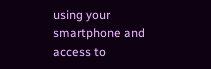using your smartphone and access to